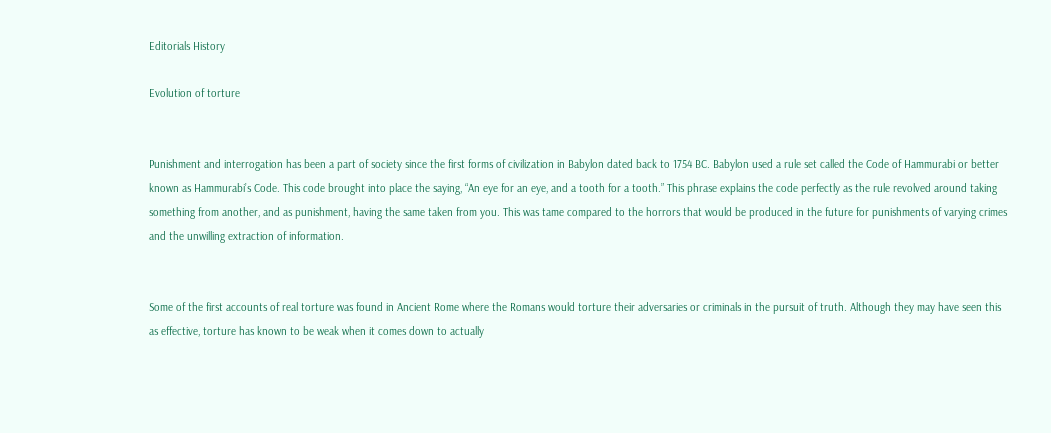Editorials History

Evolution of torture


Punishment and interrogation has been a part of society since the first forms of civilization in Babylon dated back to 1754 BC. Babylon used a rule set called the Code of Hammurabi or better known as Hammurabi’s Code. This code brought into place the saying, “An eye for an eye, and a tooth for a tooth.” This phrase explains the code perfectly as the rule revolved around taking something from another, and as punishment, having the same taken from you. This was tame compared to the horrors that would be produced in the future for punishments of varying crimes and the unwilling extraction of information.


Some of the first accounts of real torture was found in Ancient Rome where the Romans would torture their adversaries or criminals in the pursuit of truth. Although they may have seen this as effective, torture has known to be weak when it comes down to actually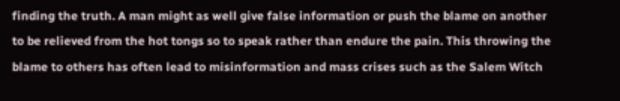finding the truth. A man might as well give false information or push the blame on another to be relieved from the hot tongs so to speak rather than endure the pain. This throwing the blame to others has often lead to misinformation and mass crises such as the Salem Witch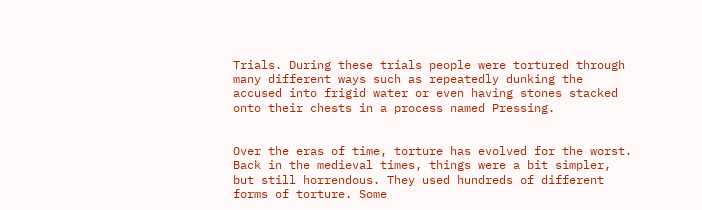Trials. During these trials people were tortured through many different ways such as repeatedly dunking the accused into frigid water or even having stones stacked onto their chests in a process named Pressing.


Over the eras of time, torture has evolved for the worst. Back in the medieval times, things were a bit simpler, but still horrendous. They used hundreds of different forms of torture. Some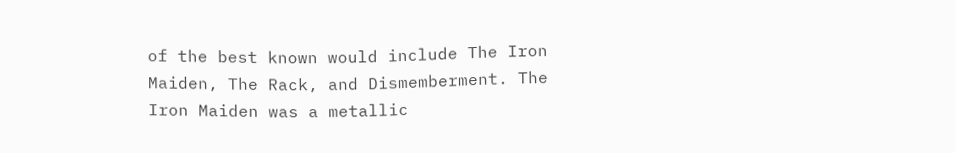of the best known would include The Iron Maiden, The Rack, and Dismemberment. The Iron Maiden was a metallic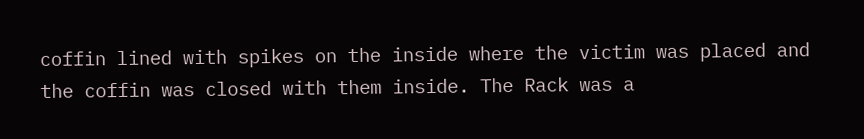coffin lined with spikes on the inside where the victim was placed and the coffin was closed with them inside. The Rack was a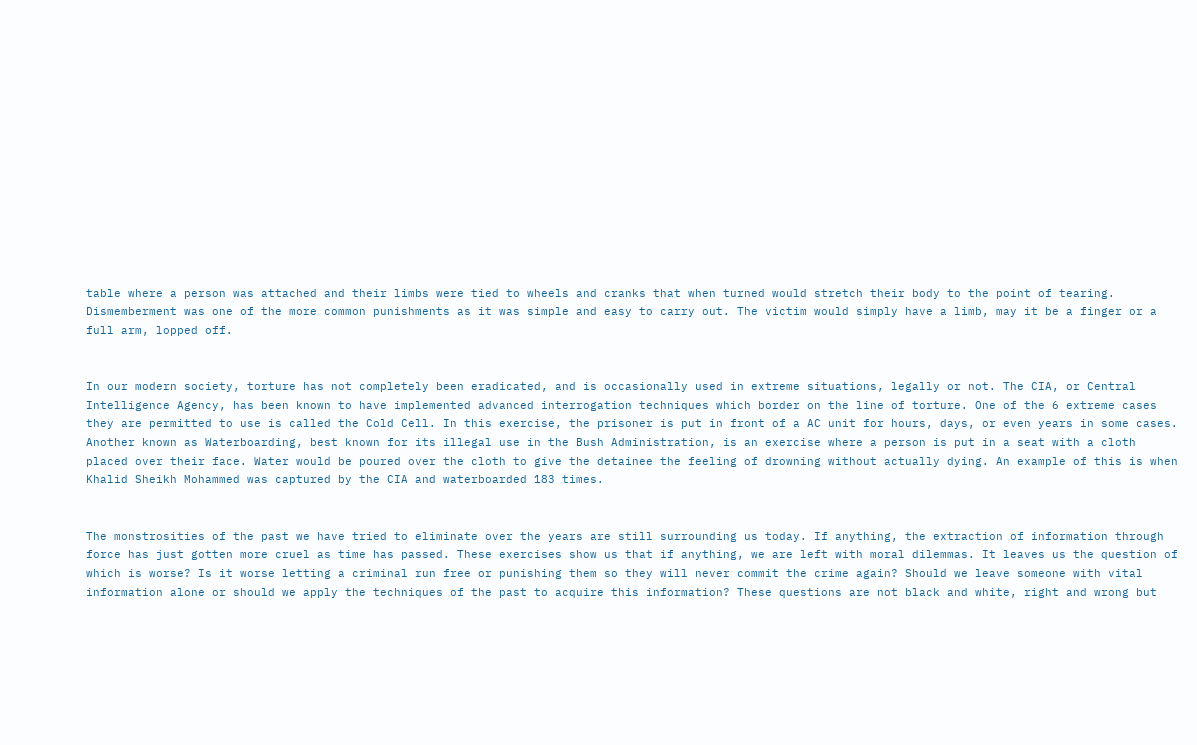table where a person was attached and their limbs were tied to wheels and cranks that when turned would stretch their body to the point of tearing. Dismemberment was one of the more common punishments as it was simple and easy to carry out. The victim would simply have a limb, may it be a finger or a full arm, lopped off.


In our modern society, torture has not completely been eradicated, and is occasionally used in extreme situations, legally or not. The CIA, or Central Intelligence Agency, has been known to have implemented advanced interrogation techniques which border on the line of torture. One of the 6 extreme cases they are permitted to use is called the Cold Cell. In this exercise, the prisoner is put in front of a AC unit for hours, days, or even years in some cases. Another known as Waterboarding, best known for its illegal use in the Bush Administration, is an exercise where a person is put in a seat with a cloth placed over their face. Water would be poured over the cloth to give the detainee the feeling of drowning without actually dying. An example of this is when Khalid Sheikh Mohammed was captured by the CIA and waterboarded 183 times.


The monstrosities of the past we have tried to eliminate over the years are still surrounding us today. If anything, the extraction of information through force has just gotten more cruel as time has passed. These exercises show us that if anything, we are left with moral dilemmas. It leaves us the question of which is worse? Is it worse letting a criminal run free or punishing them so they will never commit the crime again? Should we leave someone with vital information alone or should we apply the techniques of the past to acquire this information? These questions are not black and white, right and wrong but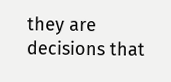they are decisions that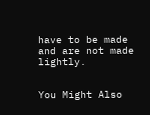have to be made and are not made lightly.


You Might Also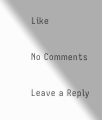Like

No Comments

Leave a Reply